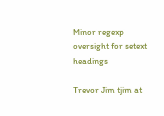Minor regexp oversight for setext headings

Trevor Jim tjim at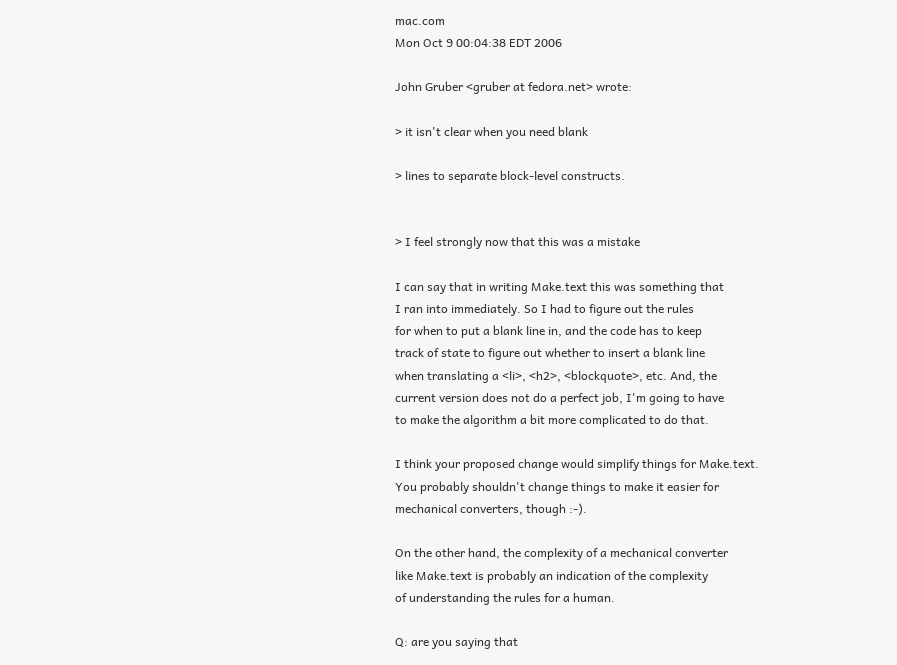mac.com
Mon Oct 9 00:04:38 EDT 2006

John Gruber <gruber at fedora.net> wrote:

> it isn't clear when you need blank

> lines to separate block-level constructs.


> I feel strongly now that this was a mistake

I can say that in writing Make.text this was something that
I ran into immediately. So I had to figure out the rules
for when to put a blank line in, and the code has to keep
track of state to figure out whether to insert a blank line
when translating a <li>, <h2>, <blockquote>, etc. And, the
current version does not do a perfect job, I'm going to have
to make the algorithm a bit more complicated to do that.

I think your proposed change would simplify things for Make.text.
You probably shouldn't change things to make it easier for
mechanical converters, though :-).

On the other hand, the complexity of a mechanical converter
like Make.text is probably an indication of the complexity
of understanding the rules for a human.

Q: are you saying that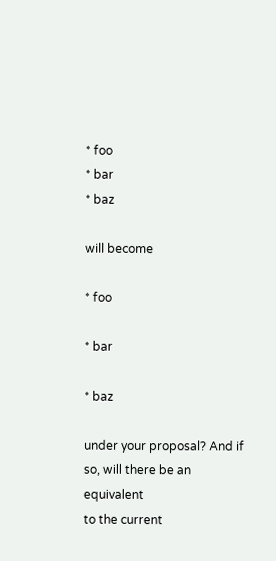* foo
* bar
* baz

will become

* foo

* bar

* baz

under your proposal? And if so, will there be an equivalent
to the current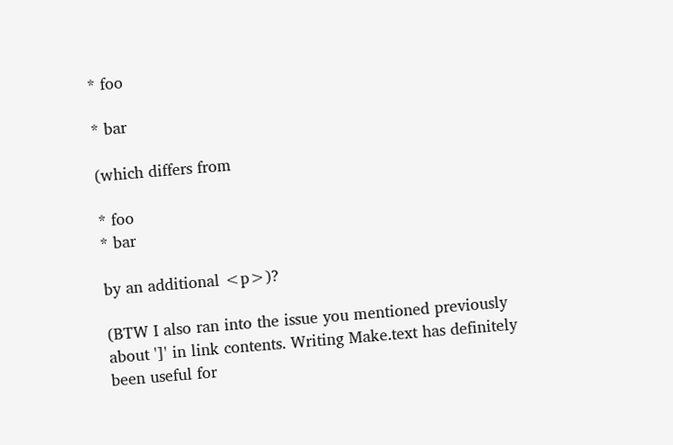* foo

* bar

(which differs from

* foo
* bar

by an additional <p>)?

(BTW I also ran into the issue you mentioned previously
about ']' in link contents. Writing Make.text has definitely
been useful for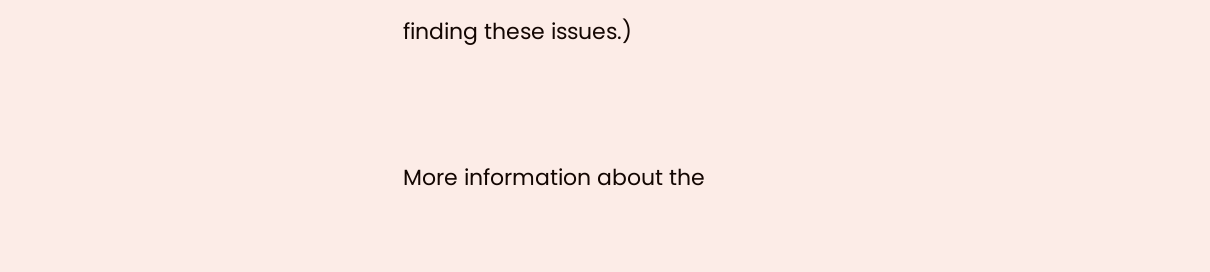finding these issues.)


More information about the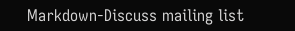Markdown-Discuss mailing list